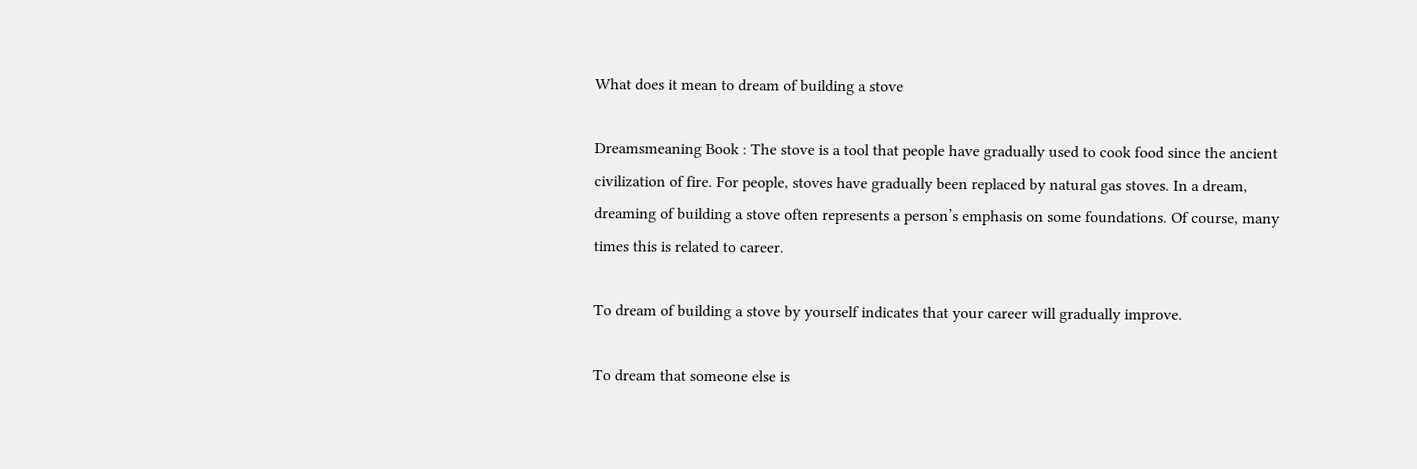What does it mean to dream of building a stove

Dreamsmeaning Book : The stove is a tool that people have gradually used to cook food since the ancient civilization of fire. For people, stoves have gradually been replaced by natural gas stoves. In a dream, dreaming of building a stove often represents a person’s emphasis on some foundations. Of course, many times this is related to career.

To dream of building a stove by yourself indicates that your career will gradually improve.

To dream that someone else is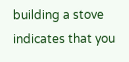building a stove indicates that you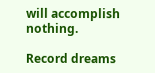will accomplish nothing.

Record dreams